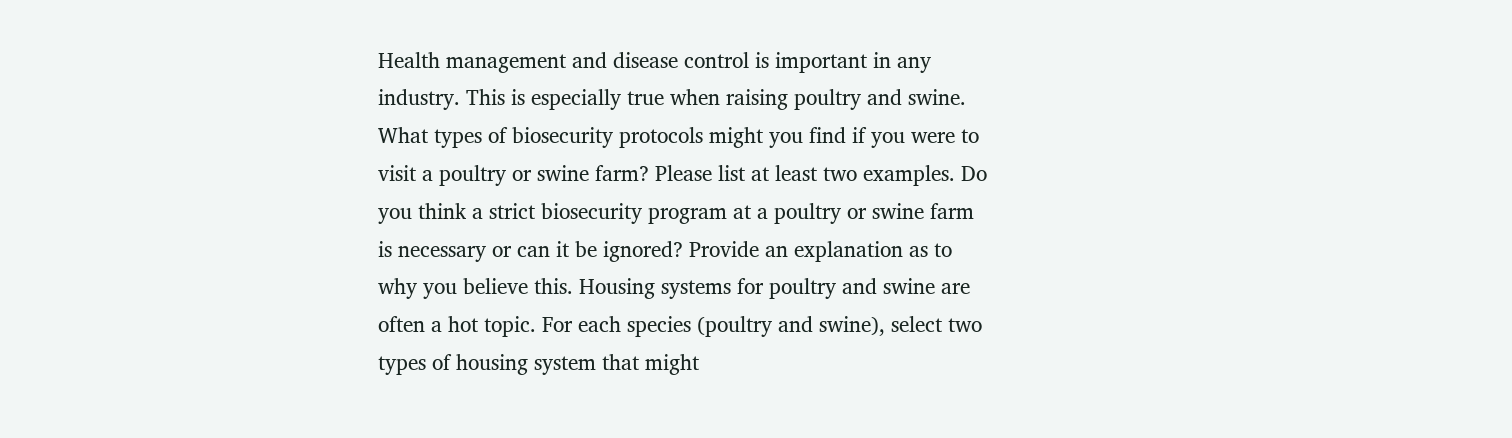Health management and disease control is important in any industry. This is especially true when raising poultry and swine. What types of biosecurity protocols might you find if you were to visit a poultry or swine farm? Please list at least two examples. Do you think a strict biosecurity program at a poultry or swine farm is necessary or can it be ignored? Provide an explanation as to why you believe this. Housing systems for poultry and swine are often a hot topic. For each species (poultry and swine), select two types of housing system that might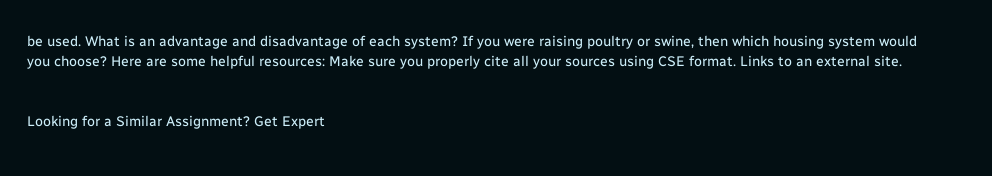be used. What is an advantage and disadvantage of each system? If you were raising poultry or swine, then which housing system would you choose? Here are some helpful resources: Make sure you properly cite all your sources using CSE format. Links to an external site.


Looking for a Similar Assignment? Get Expert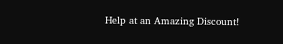Help at an Amazing Discount!